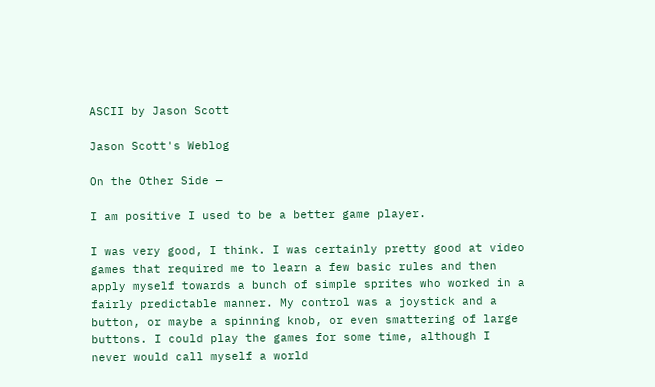ASCII by Jason Scott

Jason Scott's Weblog

On the Other Side —

I am positive I used to be a better game player.

I was very good, I think. I was certainly pretty good at video games that required me to learn a few basic rules and then apply myself towards a bunch of simple sprites who worked in a fairly predictable manner. My control was a joystick and a button, or maybe a spinning knob, or even smattering of large buttons. I could play the games for some time, although I never would call myself a world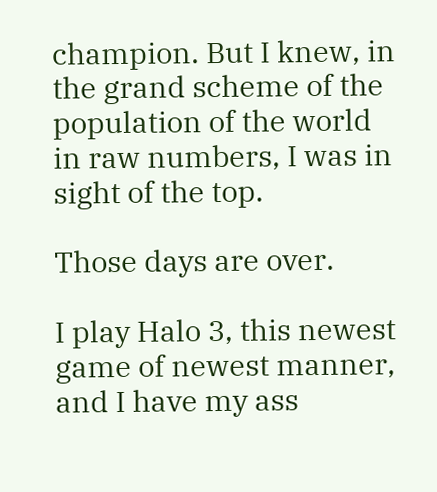champion. But I knew, in the grand scheme of the population of the world in raw numbers, I was in sight of the top.

Those days are over.

I play Halo 3, this newest game of newest manner, and I have my ass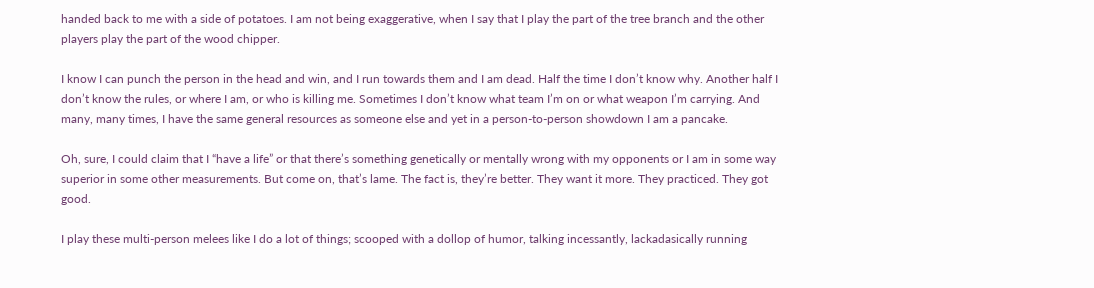handed back to me with a side of potatoes. I am not being exaggerative, when I say that I play the part of the tree branch and the other players play the part of the wood chipper.

I know I can punch the person in the head and win, and I run towards them and I am dead. Half the time I don’t know why. Another half I don’t know the rules, or where I am, or who is killing me. Sometimes I don’t know what team I’m on or what weapon I’m carrying. And many, many times, I have the same general resources as someone else and yet in a person-to-person showdown I am a pancake.

Oh, sure, I could claim that I “have a life” or that there’s something genetically or mentally wrong with my opponents or I am in some way superior in some other measurements. But come on, that’s lame. The fact is, they’re better. They want it more. They practiced. They got good.

I play these multi-person melees like I do a lot of things; scooped with a dollop of humor, talking incessantly, lackadasically running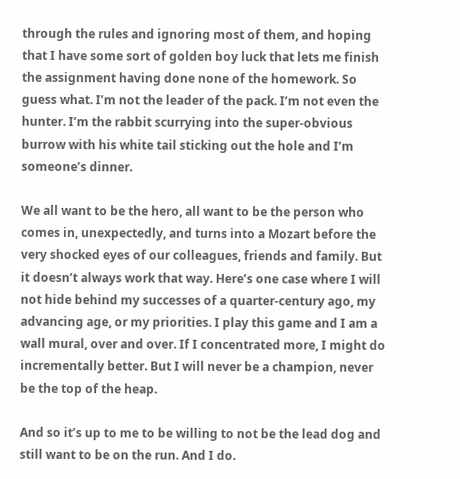through the rules and ignoring most of them, and hoping that I have some sort of golden boy luck that lets me finish the assignment having done none of the homework. So guess what. I’m not the leader of the pack. I’m not even the hunter. I’m the rabbit scurrying into the super-obvious burrow with his white tail sticking out the hole and I’m someone’s dinner.

We all want to be the hero, all want to be the person who comes in, unexpectedly, and turns into a Mozart before the very shocked eyes of our colleagues, friends and family. But it doesn’t always work that way. Here’s one case where I will not hide behind my successes of a quarter-century ago, my advancing age, or my priorities. I play this game and I am a wall mural, over and over. If I concentrated more, I might do incrementally better. But I will never be a champion, never be the top of the heap.

And so it’s up to me to be willing to not be the lead dog and still want to be on the run. And I do.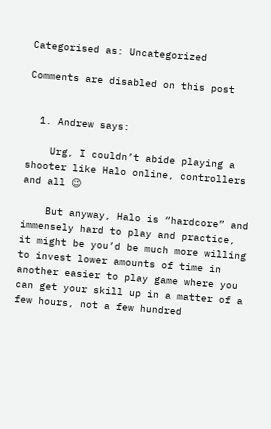Categorised as: Uncategorized

Comments are disabled on this post


  1. Andrew says:

    Urg, I couldn’t abide playing a shooter like Halo online, controllers and all 😉

    But anyway, Halo is “hardcore” and immensely hard to play and practice, it might be you’d be much more willing to invest lower amounts of time in another easier to play game where you can get your skill up in a matter of a few hours, not a few hundred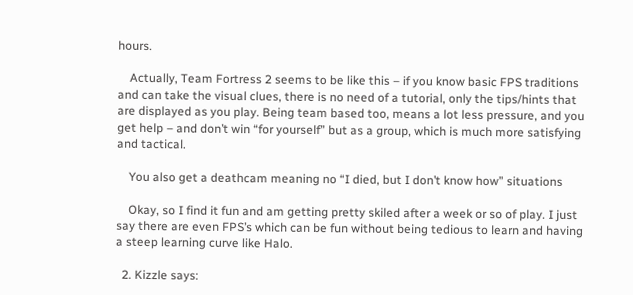hours.

    Actually, Team Fortress 2 seems to be like this – if you know basic FPS traditions and can take the visual clues, there is no need of a tutorial, only the tips/hints that are displayed as you play. Being team based too, means a lot less pressure, and you get help – and don’t win “for yourself” but as a group, which is much more satisfying and tactical.

    You also get a deathcam meaning no “I died, but I don’t know how” situations

    Okay, so I find it fun and am getting pretty skiled after a week or so of play. I just say there are even FPS’s which can be fun without being tedious to learn and having a steep learning curve like Halo.

  2. Kizzle says: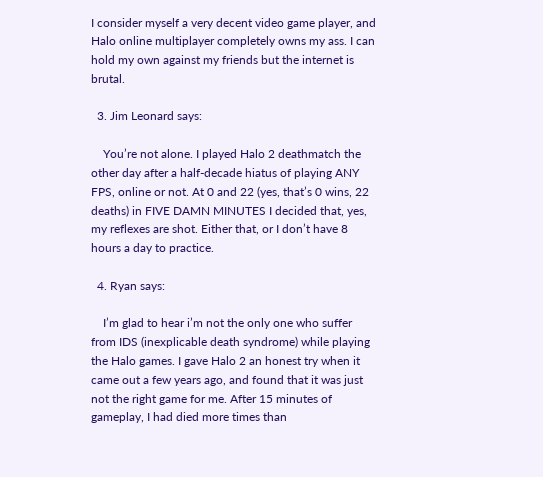I consider myself a very decent video game player, and Halo online multiplayer completely owns my ass. I can hold my own against my friends but the internet is brutal.

  3. Jim Leonard says:

    You’re not alone. I played Halo 2 deathmatch the other day after a half-decade hiatus of playing ANY FPS, online or not. At 0 and 22 (yes, that’s 0 wins, 22 deaths) in FIVE DAMN MINUTES I decided that, yes, my reflexes are shot. Either that, or I don’t have 8 hours a day to practice.

  4. Ryan says:

    I’m glad to hear i’m not the only one who suffer from IDS (inexplicable death syndrome) while playing the Halo games. I gave Halo 2 an honest try when it came out a few years ago, and found that it was just not the right game for me. After 15 minutes of gameplay, I had died more times than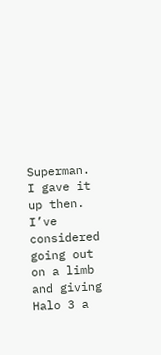Superman. I gave it up then. I’ve considered going out on a limb and giving Halo 3 a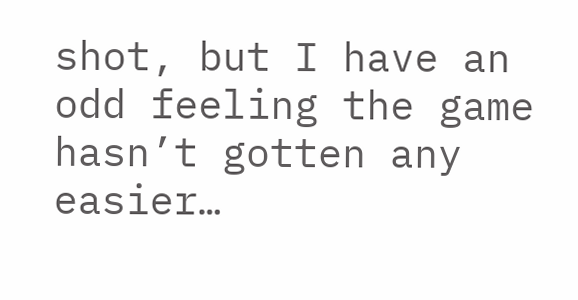shot, but I have an odd feeling the game hasn’t gotten any easier…